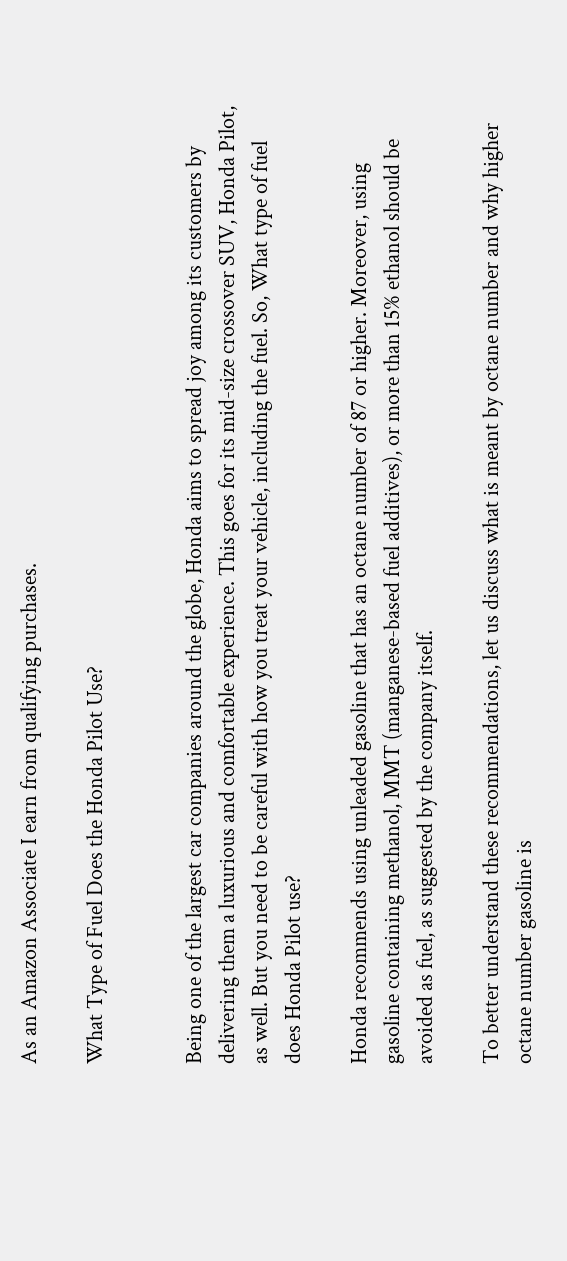As an Amazon Associate I earn from qualifying purchases.

What Type of Fuel Does the Honda Pilot Use?


Being one of the largest car companies around the globe, Honda aims to spread joy among its customers by delivering them a luxurious and comfortable experience. This goes for its mid-size crossover SUV, Honda Pilot, as well. But you need to be careful with how you treat your vehicle, including the fuel. So, What type of fuel does Honda Pilot use?

Honda recommends using unleaded gasoline that has an octane number of 87 or higher. Moreover, using gasoline containing methanol, MMT (manganese-based fuel additives), or more than 15% ethanol should be avoided as fuel, as suggested by the company itself.

To better understand these recommendations, let us discuss what is meant by octane number and why higher octane number gasoline is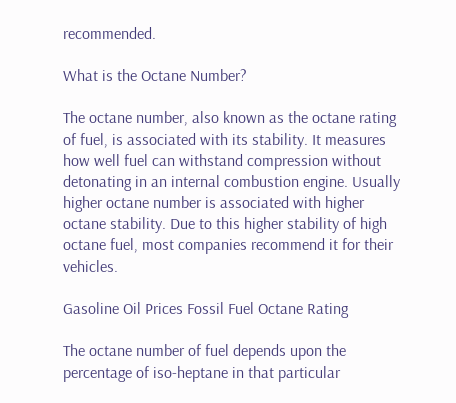recommended.

What is the Octane Number?

The octane number, also known as the octane rating of fuel, is associated with its stability. It measures how well fuel can withstand compression without detonating in an internal combustion engine. Usually higher octane number is associated with higher octane stability. Due to this higher stability of high octane fuel, most companies recommend it for their vehicles.

Gasoline Oil Prices Fossil Fuel Octane Rating

The octane number of fuel depends upon the percentage of iso-heptane in that particular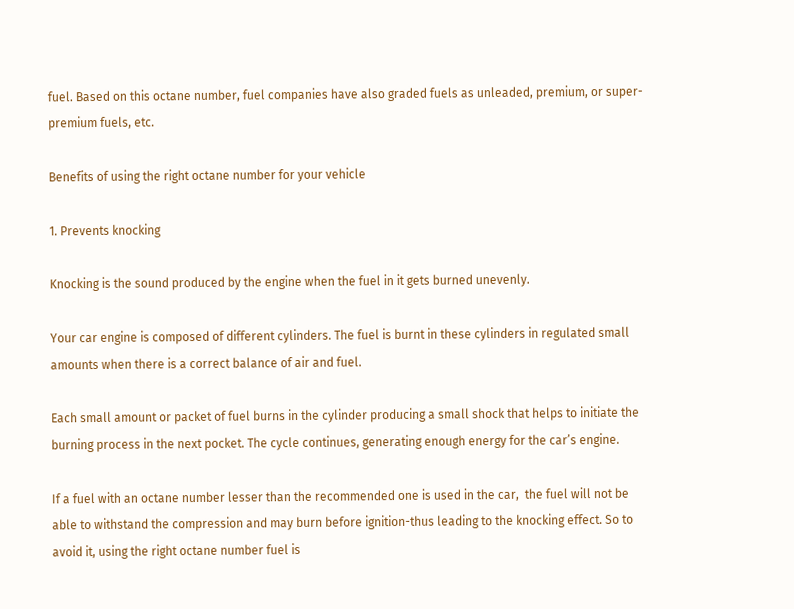fuel. Based on this octane number, fuel companies have also graded fuels as unleaded, premium, or super-premium fuels, etc.

Benefits of using the right octane number for your vehicle

1. Prevents knocking

Knocking is the sound produced by the engine when the fuel in it gets burned unevenly.

Your car engine is composed of different cylinders. The fuel is burnt in these cylinders in regulated small amounts when there is a correct balance of air and fuel.

Each small amount or packet of fuel burns in the cylinder producing a small shock that helps to initiate the burning process in the next pocket. The cycle continues, generating enough energy for the car’s engine.

If a fuel with an octane number lesser than the recommended one is used in the car,  the fuel will not be able to withstand the compression and may burn before ignition-thus leading to the knocking effect. So to avoid it, using the right octane number fuel is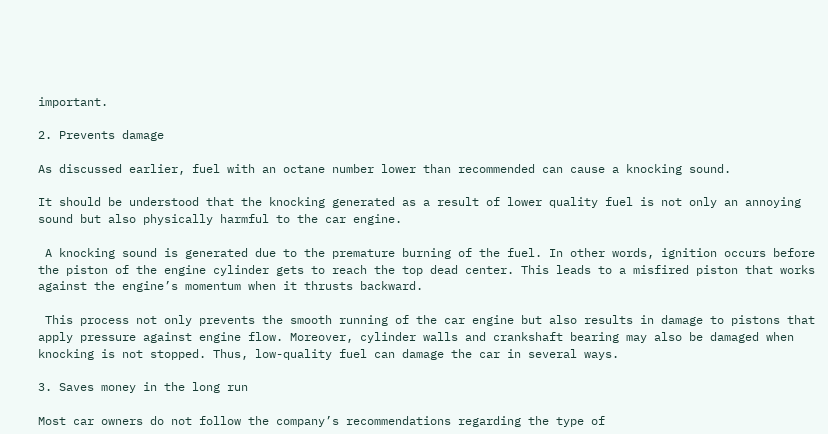important.

2. Prevents damage

As discussed earlier, fuel with an octane number lower than recommended can cause a knocking sound.

It should be understood that the knocking generated as a result of lower quality fuel is not only an annoying sound but also physically harmful to the car engine.

 A knocking sound is generated due to the premature burning of the fuel. In other words, ignition occurs before the piston of the engine cylinder gets to reach the top dead center. This leads to a misfired piston that works against the engine’s momentum when it thrusts backward.

 This process not only prevents the smooth running of the car engine but also results in damage to pistons that apply pressure against engine flow. Moreover, cylinder walls and crankshaft bearing may also be damaged when knocking is not stopped. Thus, low-quality fuel can damage the car in several ways.

3. Saves money in the long run

Most car owners do not follow the company’s recommendations regarding the type of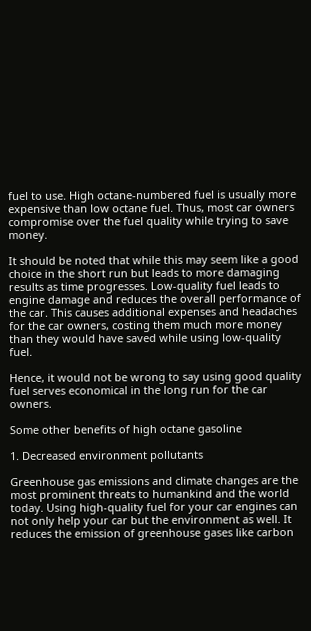fuel to use. High octane-numbered fuel is usually more expensive than low octane fuel. Thus, most car owners compromise over the fuel quality while trying to save money.

It should be noted that while this may seem like a good choice in the short run but leads to more damaging results as time progresses. Low-quality fuel leads to engine damage and reduces the overall performance of the car. This causes additional expenses and headaches for the car owners, costing them much more money than they would have saved while using low-quality fuel.

Hence, it would not be wrong to say using good quality fuel serves economical in the long run for the car owners.

Some other benefits of high octane gasoline

1. Decreased environment pollutants

Greenhouse gas emissions and climate changes are the most prominent threats to humankind and the world today. Using high-quality fuel for your car engines can not only help your car but the environment as well. It reduces the emission of greenhouse gases like carbon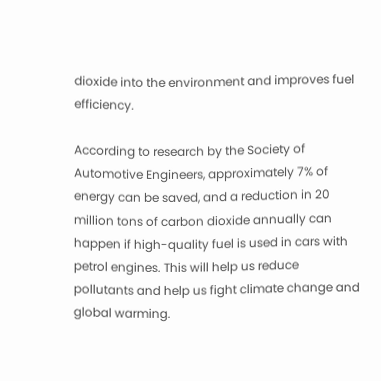dioxide into the environment and improves fuel efficiency.

According to research by the Society of Automotive Engineers, approximately 7% of energy can be saved, and a reduction in 20 million tons of carbon dioxide annually can happen if high-quality fuel is used in cars with petrol engines. This will help us reduce pollutants and help us fight climate change and global warming.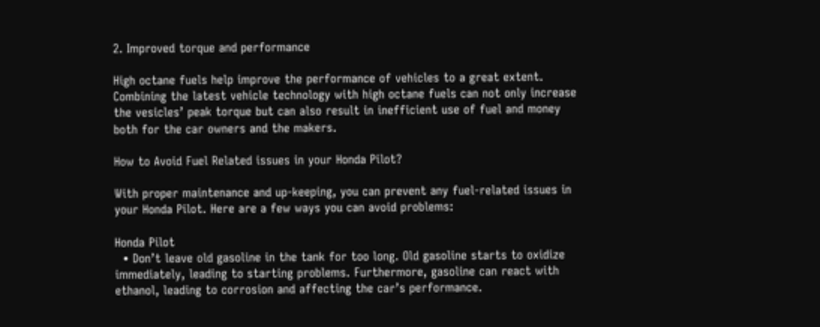2. Improved torque and performance

High octane fuels help improve the performance of vehicles to a great extent. Combining the latest vehicle technology with high octane fuels can not only increase the vesicles’ peak torque but can also result in inefficient use of fuel and money both for the car owners and the makers.

How to Avoid Fuel Related issues in your Honda Pilot?

With proper maintenance and up-keeping, you can prevent any fuel-related issues in your Honda Pilot. Here are a few ways you can avoid problems:

Honda Pilot
  • Don’t leave old gasoline in the tank for too long. Old gasoline starts to oxidize immediately, leading to starting problems. Furthermore, gasoline can react with ethanol, leading to corrosion and affecting the car’s performance.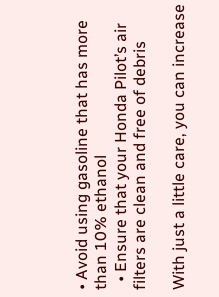• Avoid using gasoline that has more than 10% ethanol
  • Ensure that your Honda Pilot’s air filters are clean and free of debris

With just a little care, you can increase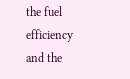the fuel efficiency and the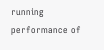running performance of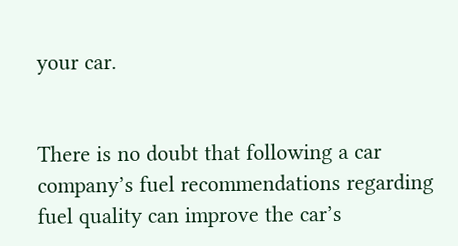your car.


There is no doubt that following a car company’s fuel recommendations regarding fuel quality can improve the car’s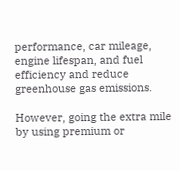performance, car mileage, engine lifespan, and fuel efficiency and reduce greenhouse gas emissions.

However, going the extra mile by using premium or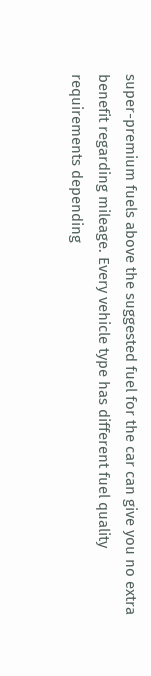super-premium fuels above the suggested fuel for the car can give you no extra benefit regarding mileage. Every vehicle type has different fuel quality requirements depending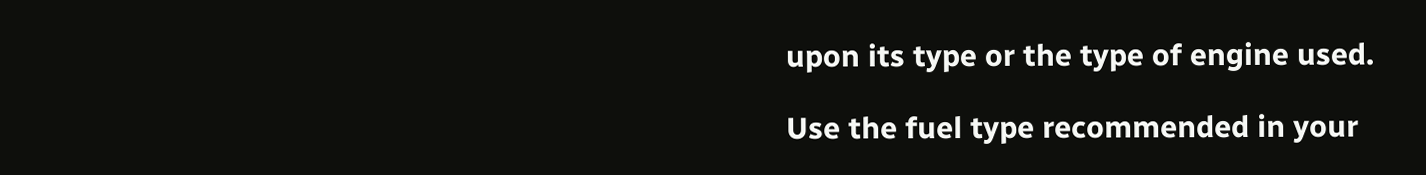upon its type or the type of engine used.

Use the fuel type recommended in your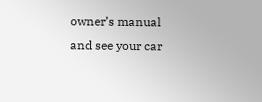owner’s manual and see your car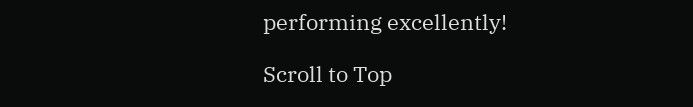performing excellently!

Scroll to Top